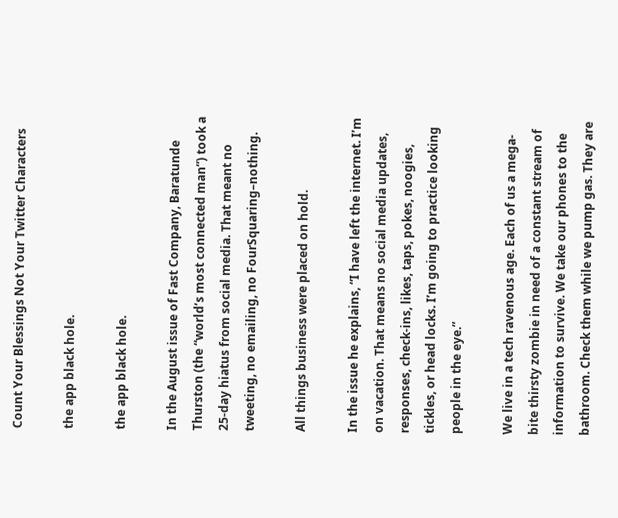Count Your Blessings Not Your Twitter Characters

the app black hole.

the app black hole.

In the August issue of Fast Company, Baratunde Thurston (the “world’s most connected man”) took a 25-day hiatus from social media. That meant no tweeting, no emailing, no FourSquaring–nothing.

All things business were placed on hold.

In the issue he explains, “I have left the internet. I’m on vacation. That means no social media updates, responses, check-ins, likes, taps, pokes, noogies, tickles, or head locks. I’m going to practice looking people in the eye.”

We live in a tech ravenous age. Each of us a mega-bite thirsty zombie in need of a constant stream of information to survive. We take our phones to the bathroom. Check them while we pump gas. They are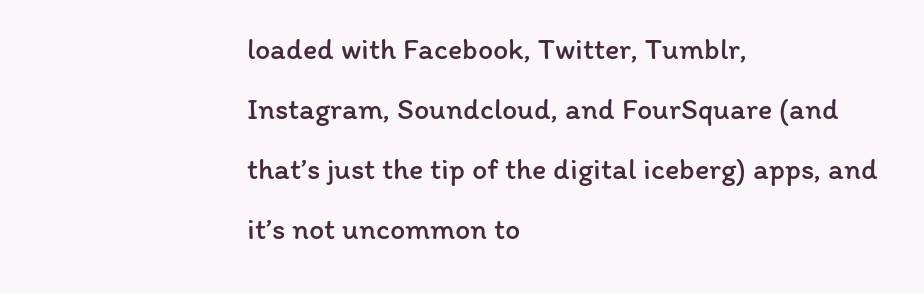loaded with Facebook, Twitter, Tumblr, Instagram, Soundcloud, and FourSquare (and that’s just the tip of the digital iceberg) apps, and it’s not uncommon to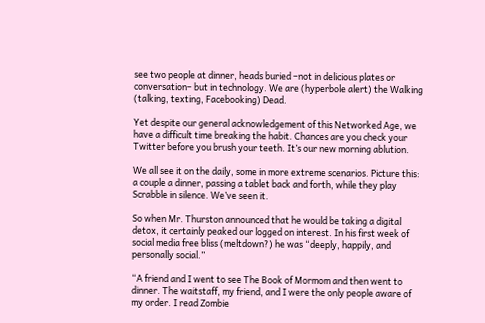see two people at dinner, heads buried –not in delicious plates or conversation– but in technology. We are (hyperbole alert) the Walking (talking, texting, Facebooking) Dead.

Yet despite our general acknowledgement of this Networked Age, we have a difficult time breaking the habit. Chances are you check your Twitter before you brush your teeth. It’s our new morning ablution.

We all see it on the daily, some in more extreme scenarios. Picture this: a couple a dinner, passing a tablet back and forth, while they play Scrabble in silence. We’ve seen it.

So when Mr. Thurston announced that he would be taking a digital detox, it certainly peaked our logged on interest. In his first week of social media free bliss (meltdown?) he was “deeply, happily, and personally social.”

“A friend and I went to see The Book of Mormom and then went to dinner. The waitstaff, my friend, and I were the only people aware of my order. I read Zombie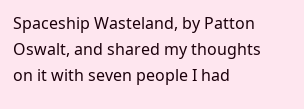Spaceship Wasteland, by Patton Oswalt, and shared my thoughts on it with seven people I had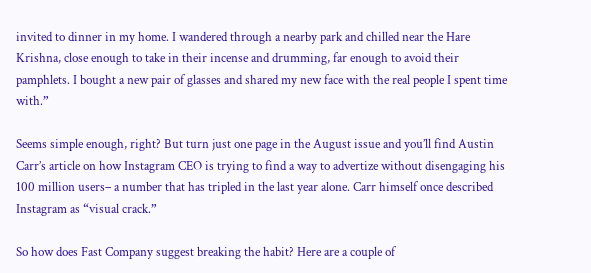invited to dinner in my home. I wandered through a nearby park and chilled near the Hare Krishna, close enough to take in their incense and drumming, far enough to avoid their pamphlets. I bought a new pair of glasses and shared my new face with the real people I spent time with.”

Seems simple enough, right? But turn just one page in the August issue and you’ll find Austin Carr’s article on how Instagram CEO is trying to find a way to advertize without disengaging his 100 million users– a number that has tripled in the last year alone. Carr himself once described Instagram as “visual crack.”

So how does Fast Company suggest breaking the habit? Here are a couple of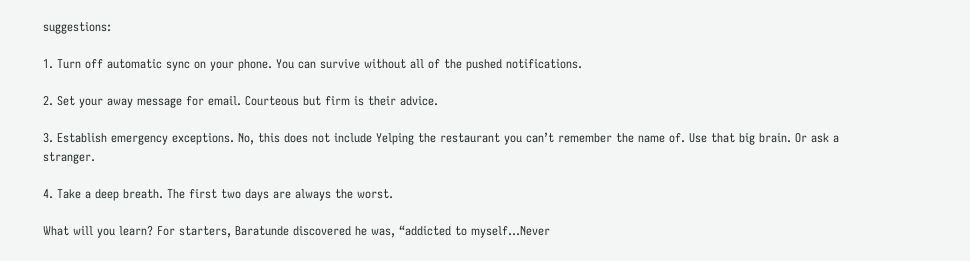suggestions:

1. Turn off automatic sync on your phone. You can survive without all of the pushed notifications.

2. Set your away message for email. Courteous but firm is their advice.

3. Establish emergency exceptions. No, this does not include Yelping the restaurant you can’t remember the name of. Use that big brain. Or ask a stranger.

4. Take a deep breath. The first two days are always the worst.

What will you learn? For starters, Baratunde discovered he was, “addicted to myself…Never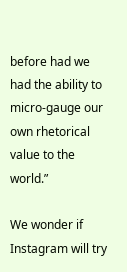before had we had the ability to micro-gauge our own rhetorical value to the world.”

We wonder if Instagram will try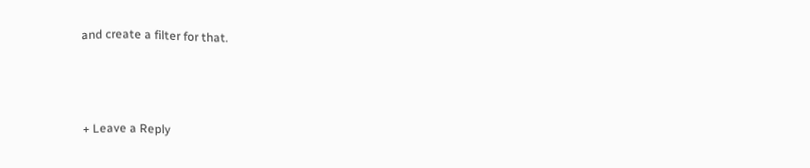and create a filter for that.



+ Leave a Reply